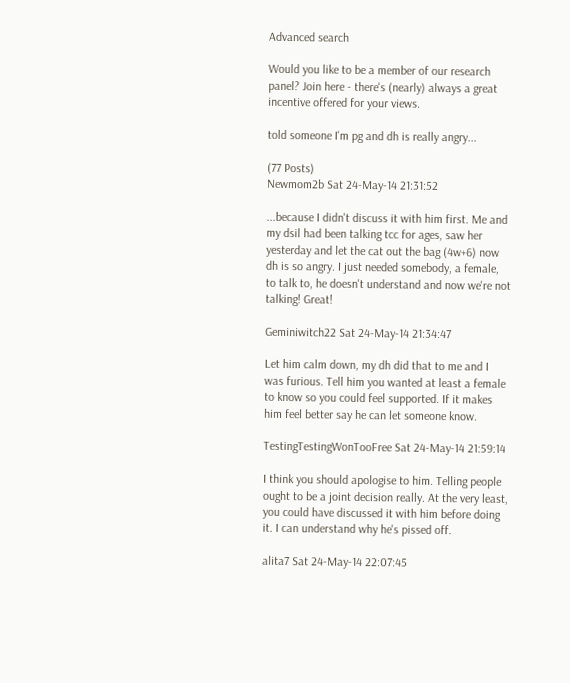Advanced search

Would you like to be a member of our research panel? Join here - there's (nearly) always a great incentive offered for your views.

told someone I'm pg and dh is really angry...

(77 Posts)
Newmom2b Sat 24-May-14 21:31:52

...because I didn't discuss it with him first. Me and my dsil had been talking tcc for ages, saw her yesterday and let the cat out the bag (4w+6) now dh is so angry. I just needed somebody, a female, to talk to, he doesn't understand and now we're not talking! Great!

Geminiwitch22 Sat 24-May-14 21:34:47

Let him calm down, my dh did that to me and I was furious. Tell him you wanted at least a female to know so you could feel supported. If it makes him feel better say he can let someone know.

TestingTestingWonTooFree Sat 24-May-14 21:59:14

I think you should apologise to him. Telling people ought to be a joint decision really. At the very least, you could have discussed it with him before doing it. I can understand why he's pissed off.

alita7 Sat 24-May-14 22:07:45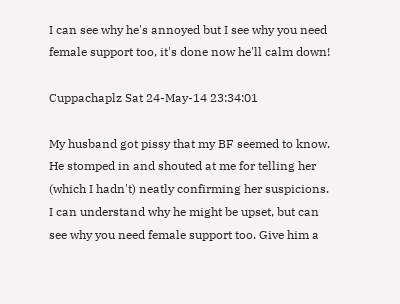I can see why he's annoyed but I see why you need female support too, it's done now he'll calm down!

Cuppachaplz Sat 24-May-14 23:34:01

My husband got pissy that my BF seemed to know. He stomped in and shouted at me for telling her (which I hadn't) neatly confirming her suspicions.
I can understand why he might be upset, but can see why you need female support too. Give him a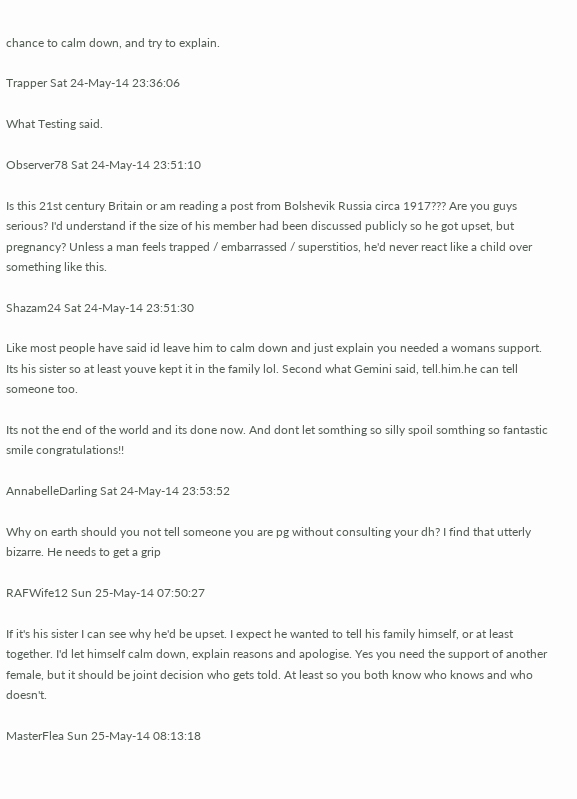chance to calm down, and try to explain.

Trapper Sat 24-May-14 23:36:06

What Testing said.

Observer78 Sat 24-May-14 23:51:10

Is this 21st century Britain or am reading a post from Bolshevik Russia circa 1917??? Are you guys serious? I'd understand if the size of his member had been discussed publicly so he got upset, but pregnancy? Unless a man feels trapped / embarrassed / superstitios, he'd never react like a child over something like this.

Shazam24 Sat 24-May-14 23:51:30

Like most people have said id leave him to calm down and just explain you needed a womans support. Its his sister so at least youve kept it in the family lol. Second what Gemini said, tell.him.he can tell someone too.

Its not the end of the world and its done now. And dont let somthing so silly spoil somthing so fantastic smile congratulations!!

AnnabelleDarling Sat 24-May-14 23:53:52

Why on earth should you not tell someone you are pg without consulting your dh? I find that utterly bizarre. He needs to get a grip

RAFWife12 Sun 25-May-14 07:50:27

If it's his sister I can see why he'd be upset. I expect he wanted to tell his family himself, or at least together. I'd let himself calm down, explain reasons and apologise. Yes you need the support of another female, but it should be joint decision who gets told. At least so you both know who knows and who doesn't.

MasterFlea Sun 25-May-14 08:13:18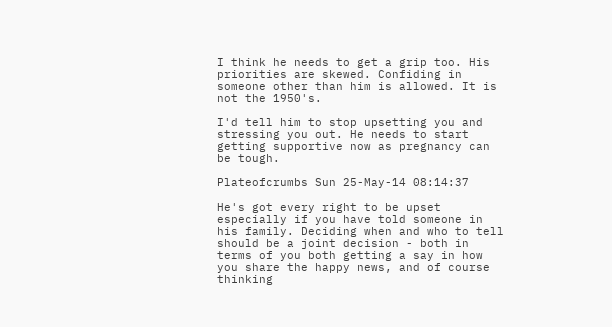I think he needs to get a grip too. His priorities are skewed. Confiding in someone other than him is allowed. It is not the 1950's.

I'd tell him to stop upsetting you and stressing you out. He needs to start getting supportive now as pregnancy can be tough.

Plateofcrumbs Sun 25-May-14 08:14:37

He's got every right to be upset especially if you have told someone in his family. Deciding when and who to tell should be a joint decision - both in terms of you both getting a say in how you share the happy news, and of course thinking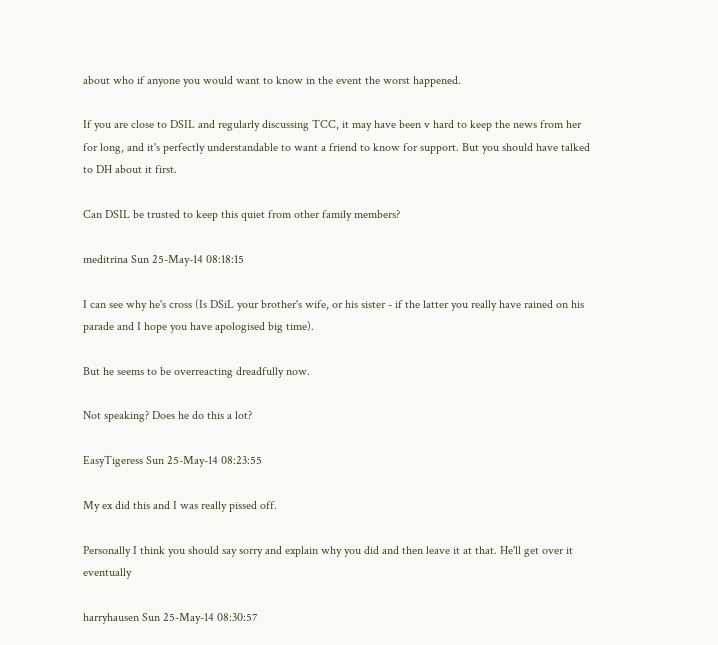about who if anyone you would want to know in the event the worst happened.

If you are close to DSIL and regularly discussing TCC, it may have been v hard to keep the news from her for long, and it's perfectly understandable to want a friend to know for support. But you should have talked to DH about it first.

Can DSIL be trusted to keep this quiet from other family members?

meditrina Sun 25-May-14 08:18:15

I can see why he's cross (Is DSiL your brother's wife, or his sister - if the latter you really have rained on his parade and I hope you have apologised big time).

But he seems to be overreacting dreadfully now.

Not speaking? Does he do this a lot?

EasyTigeress Sun 25-May-14 08:23:55

My ex did this and I was really pissed off.

Personally I think you should say sorry and explain why you did and then leave it at that. He'll get over it eventually

harryhausen Sun 25-May-14 08:30:57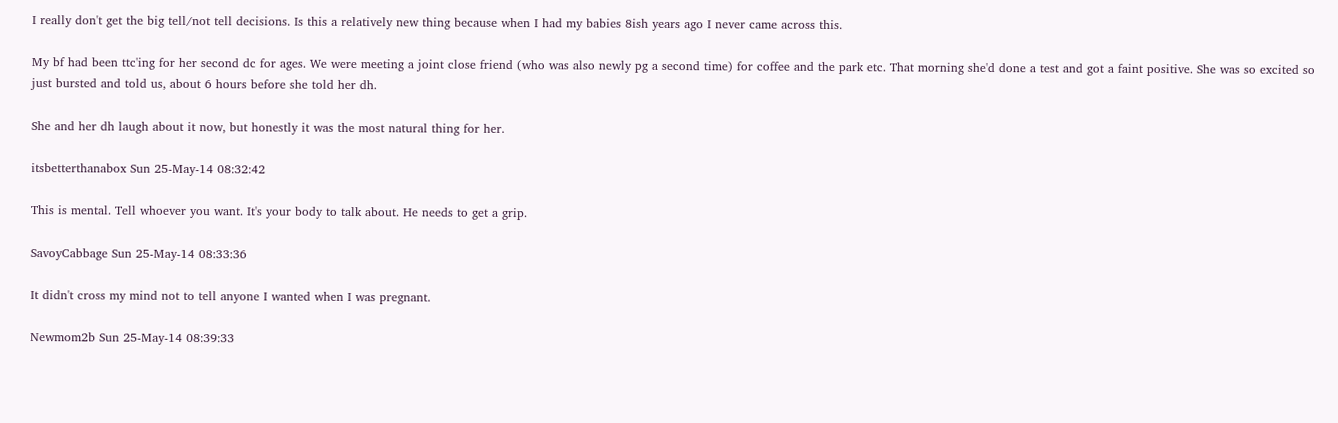I really don't get the big tell/not tell decisions. Is this a relatively new thing because when I had my babies 8ish years ago I never came across this.

My bf had been ttc'ing for her second dc for ages. We were meeting a joint close friend (who was also newly pg a second time) for coffee and the park etc. That morning she'd done a test and got a faint positive. She was so excited so just bursted and told us, about 6 hours before she told her dh.

She and her dh laugh about it now, but honestly it was the most natural thing for her.

itsbetterthanabox Sun 25-May-14 08:32:42

This is mental. Tell whoever you want. It's your body to talk about. He needs to get a grip.

SavoyCabbage Sun 25-May-14 08:33:36

It didn't cross my mind not to tell anyone I wanted when I was pregnant.

Newmom2b Sun 25-May-14 08:39:33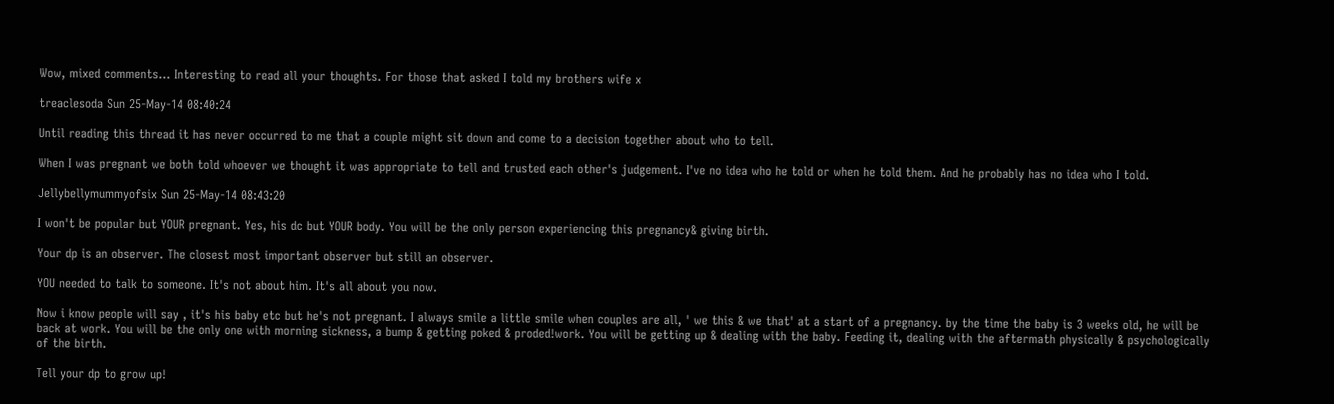Wow, mixed comments... Interesting to read all your thoughts. For those that asked I told my brothers wife x

treaclesoda Sun 25-May-14 08:40:24

Until reading this thread it has never occurred to me that a couple might sit down and come to a decision together about who to tell.

When I was pregnant we both told whoever we thought it was appropriate to tell and trusted each other's judgement. I've no idea who he told or when he told them. And he probably has no idea who I told.

Jellybellymummyofsix Sun 25-May-14 08:43:20

I won't be popular but YOUR pregnant. Yes, his dc but YOUR body. You will be the only person experiencing this pregnancy& giving birth.

Your dp is an observer. The closest most important observer but still an observer.

YOU needed to talk to someone. It's not about him. It's all about you now.

Now i know people will say , it's his baby etc but he's not pregnant. I always smile a little smile when couples are all, ' we this & we that' at a start of a pregnancy. by the time the baby is 3 weeks old, he will be back at work. You will be the only one with morning sickness, a bump & getting poked & proded!work. You will be getting up & dealing with the baby. Feeding it, dealing with the aftermath physically & psychologically of the birth.

Tell your dp to grow up!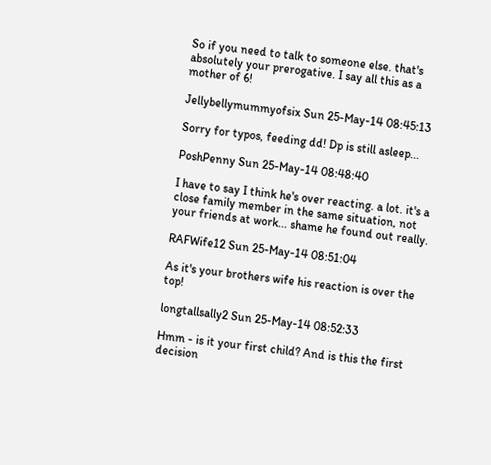So if you need to talk to someone else. that's absolutely your prerogative. I say all this as a mother of 6!

Jellybellymummyofsix Sun 25-May-14 08:45:13

Sorry for typos, feeding dd! Dp is still asleep...

PoshPenny Sun 25-May-14 08:48:40

I have to say I think he's over reacting. a lot. it's a close family member in the same situation, not your friends at work... shame he found out really.

RAFWife12 Sun 25-May-14 08:51:04

As it's your brothers wife his reaction is over the top!

longtallsally2 Sun 25-May-14 08:52:33

Hmm - is it your first child? And is this the first decision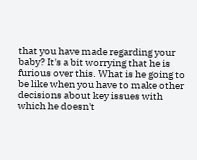that you have made regarding your baby? It's a bit worrying that he is furious over this. What is he going to be like when you have to make other decisions about key issues with which he doesn't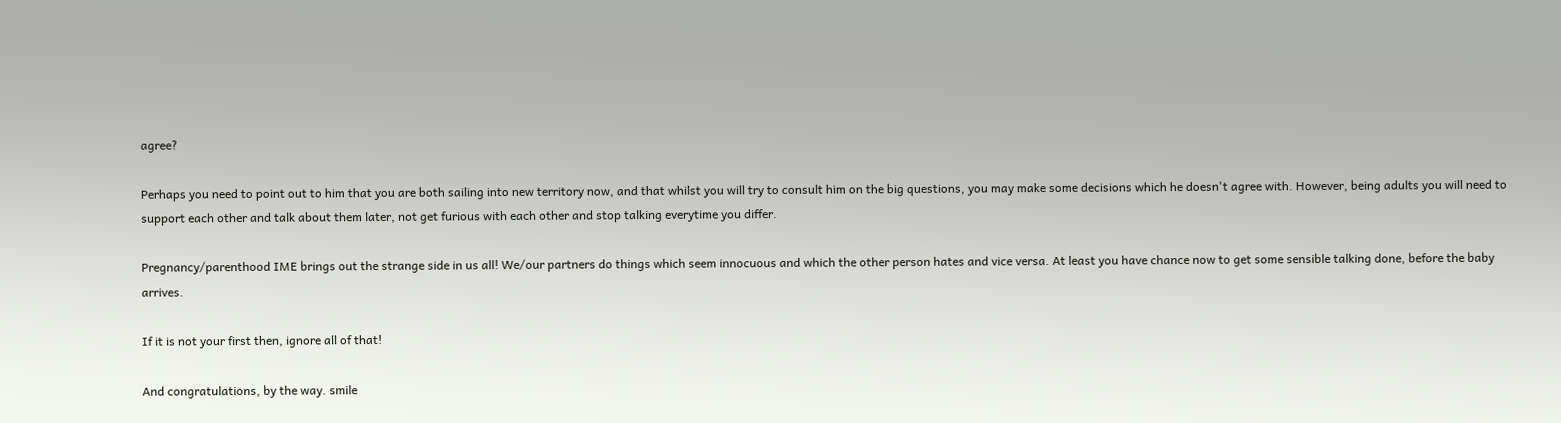agree?

Perhaps you need to point out to him that you are both sailing into new territory now, and that whilst you will try to consult him on the big questions, you may make some decisions which he doesn't agree with. However, being adults you will need to support each other and talk about them later, not get furious with each other and stop talking everytime you differ.

Pregnancy/parenthood IME brings out the strange side in us all! We/our partners do things which seem innocuous and which the other person hates and vice versa. At least you have chance now to get some sensible talking done, before the baby arrives.

If it is not your first then, ignore all of that!

And congratulations, by the way. smile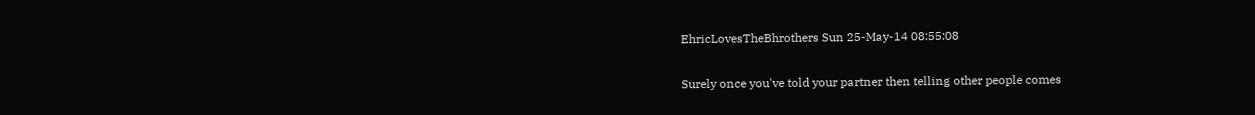EhricLovesTheBhrothers Sun 25-May-14 08:55:08

Surely once you've told your partner then telling other people comes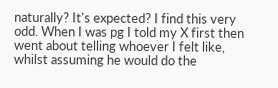naturally? It's expected? I find this very odd. When I was pg I told my X first then went about telling whoever I felt like, whilst assuming he would do the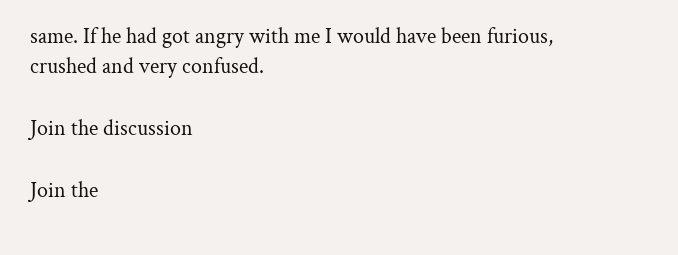same. If he had got angry with me I would have been furious, crushed and very confused.

Join the discussion

Join the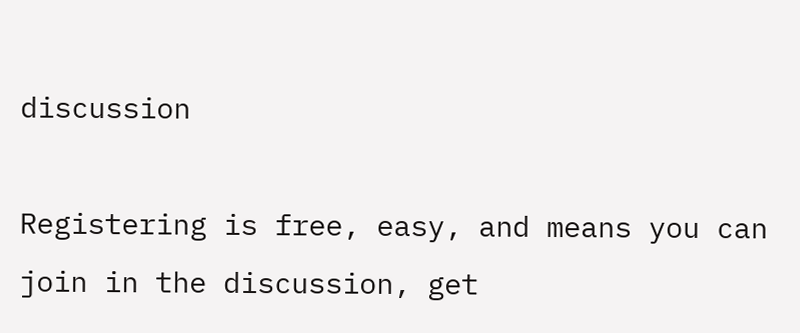discussion

Registering is free, easy, and means you can join in the discussion, get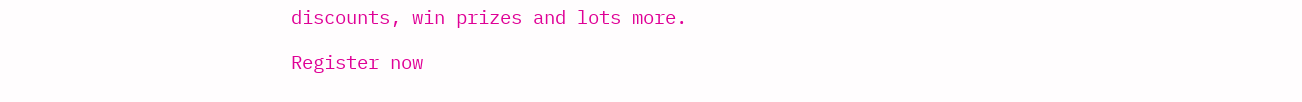discounts, win prizes and lots more.

Register now